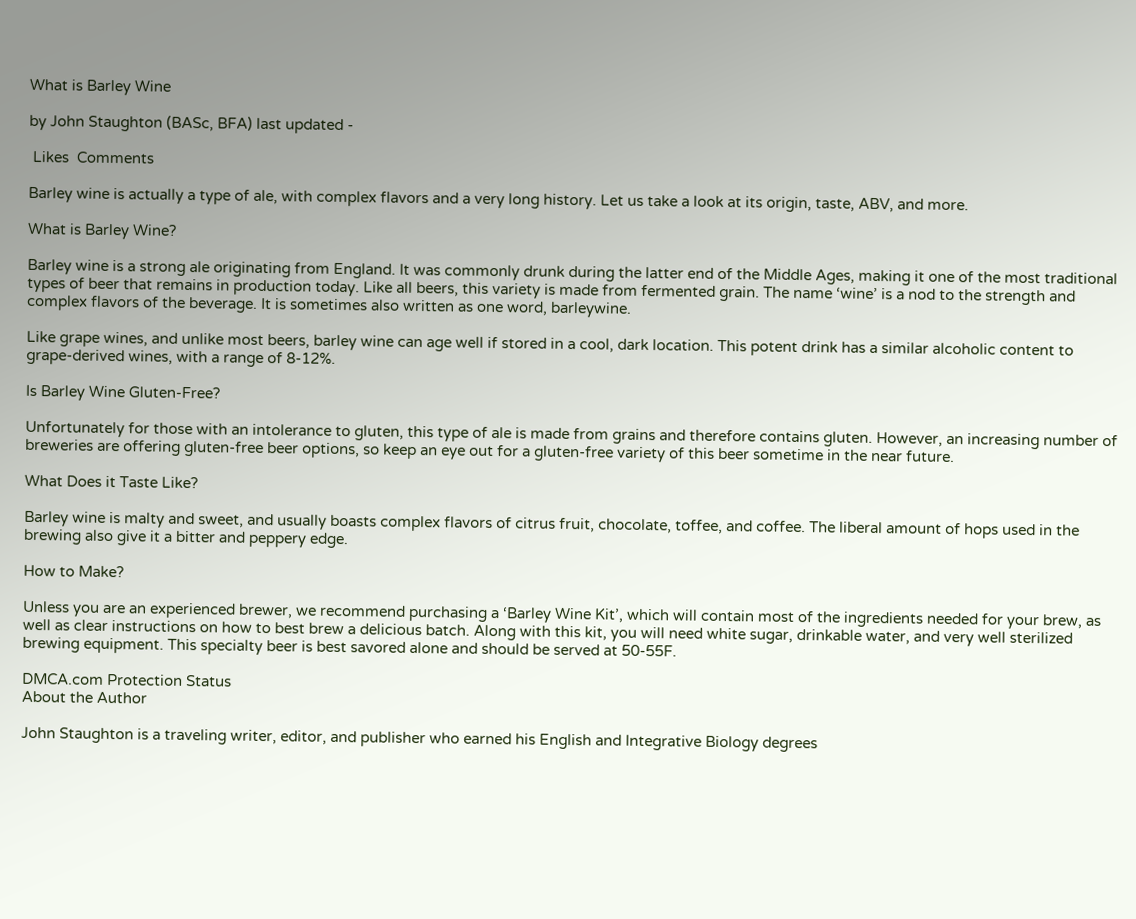What is Barley Wine

by John Staughton (BASc, BFA) last updated -

 Likes  Comments

Barley wine is actually a type of ale, with complex flavors and a very long history. Let us take a look at its origin, taste, ABV, and more.

What is Barley Wine?

Barley wine is a strong ale originating from England. It was commonly drunk during the latter end of the Middle Ages, making it one of the most traditional types of beer that remains in production today. Like all beers, this variety is made from fermented grain. The name ‘wine’ is a nod to the strength and complex flavors of the beverage. It is sometimes also written as one word, barleywine.

Like grape wines, and unlike most beers, barley wine can age well if stored in a cool, dark location. This potent drink has a similar alcoholic content to grape-derived wines, with a range of 8-12%.

Is Barley Wine Gluten-Free?

Unfortunately for those with an intolerance to gluten, this type of ale is made from grains and therefore contains gluten. However, an increasing number of breweries are offering gluten-free beer options, so keep an eye out for a gluten-free variety of this beer sometime in the near future.

What Does it Taste Like?

Barley wine is malty and sweet, and usually boasts complex flavors of citrus fruit, chocolate, toffee, and coffee. The liberal amount of hops used in the brewing also give it a bitter and peppery edge.

How to Make?

Unless you are an experienced brewer, we recommend purchasing a ‘Barley Wine Kit’, which will contain most of the ingredients needed for your brew, as well as clear instructions on how to best brew a delicious batch. Along with this kit, you will need white sugar, drinkable water, and very well sterilized brewing equipment. This specialty beer is best savored alone and should be served at 50-55F.

DMCA.com Protection Status
About the Author

John Staughton is a traveling writer, editor, and publisher who earned his English and Integrative Biology degrees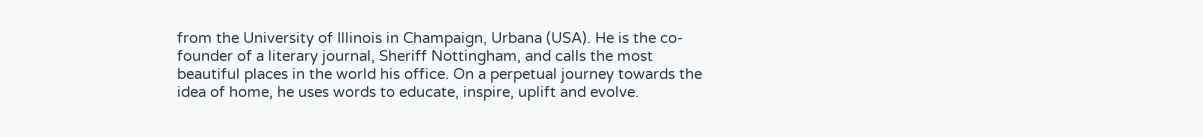from the University of Illinois in Champaign, Urbana (USA). He is the co-founder of a literary journal, Sheriff Nottingham, and calls the most beautiful places in the world his office. On a perpetual journey towards the idea of home, he uses words to educate, inspire, uplift and evolve.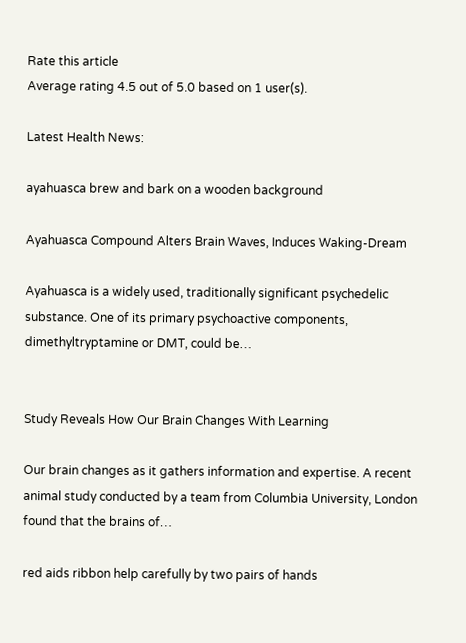Rate this article
Average rating 4.5 out of 5.0 based on 1 user(s).

Latest Health News:

ayahuasca brew and bark on a wooden background

Ayahuasca Compound Alters Brain Waves, Induces Waking-Dream

Ayahuasca is a widely used, traditionally significant psychedelic substance. One of its primary psychoactive components, dimethyltryptamine or DMT, could be…


Study Reveals How Our Brain Changes With Learning

Our brain changes as it gathers information and expertise. A recent animal study conducted by a team from Columbia University, London found that the brains of…

red aids ribbon help carefully by two pairs of hands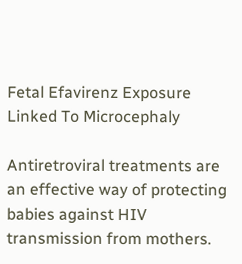Fetal Efavirenz Exposure Linked To Microcephaly

Antiretroviral treatments are an effective way of protecting babies against HIV transmission from mothers.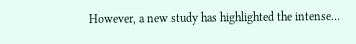However, a new study has highlighted the intense…